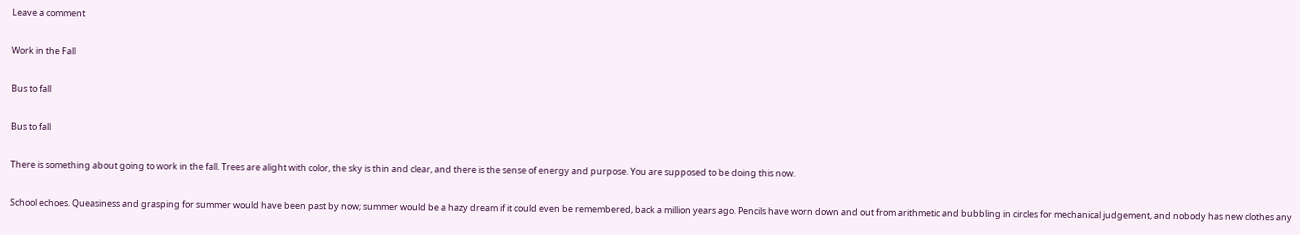Leave a comment

Work in the Fall

Bus to fall

Bus to fall

There is something about going to work in the fall. Trees are alight with color, the sky is thin and clear, and there is the sense of energy and purpose. You are supposed to be doing this now.

School echoes. Queasiness and grasping for summer would have been past by now; summer would be a hazy dream if it could even be remembered, back a million years ago. Pencils have worn down and out from arithmetic and bubbling in circles for mechanical judgement, and nobody has new clothes any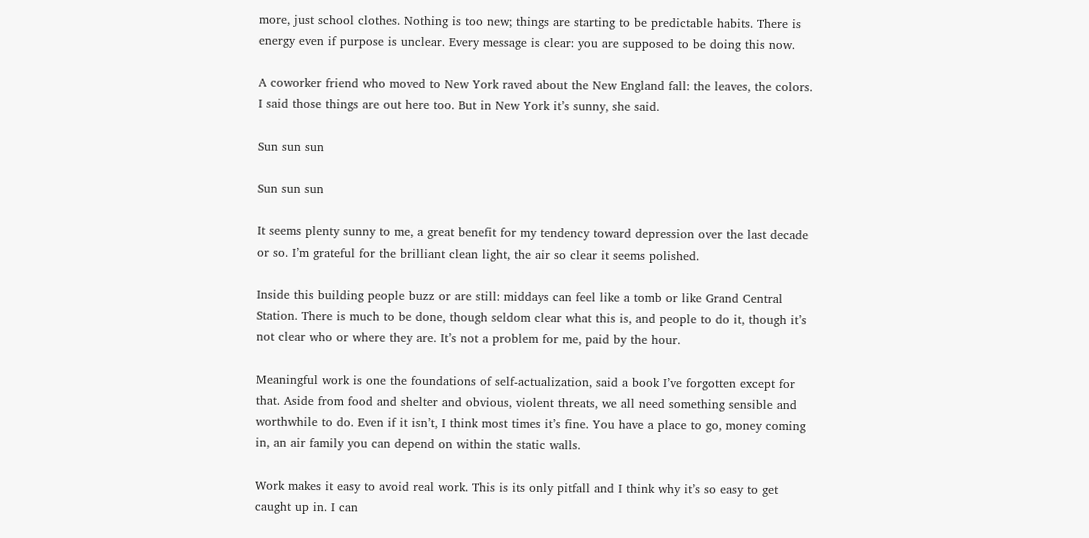more, just school clothes. Nothing is too new; things are starting to be predictable habits. There is energy even if purpose is unclear. Every message is clear: you are supposed to be doing this now.

A coworker friend who moved to New York raved about the New England fall: the leaves, the colors. I said those things are out here too. But in New York it’s sunny, she said.

Sun sun sun

Sun sun sun

It seems plenty sunny to me, a great benefit for my tendency toward depression over the last decade or so. I’m grateful for the brilliant clean light, the air so clear it seems polished.

Inside this building people buzz or are still: middays can feel like a tomb or like Grand Central Station. There is much to be done, though seldom clear what this is, and people to do it, though it’s not clear who or where they are. It’s not a problem for me, paid by the hour.

Meaningful work is one the foundations of self-actualization, said a book I’ve forgotten except for that. Aside from food and shelter and obvious, violent threats, we all need something sensible and worthwhile to do. Even if it isn’t, I think most times it’s fine. You have a place to go, money coming in, an air family you can depend on within the static walls.

Work makes it easy to avoid real work. This is its only pitfall and I think why it’s so easy to get caught up in. I can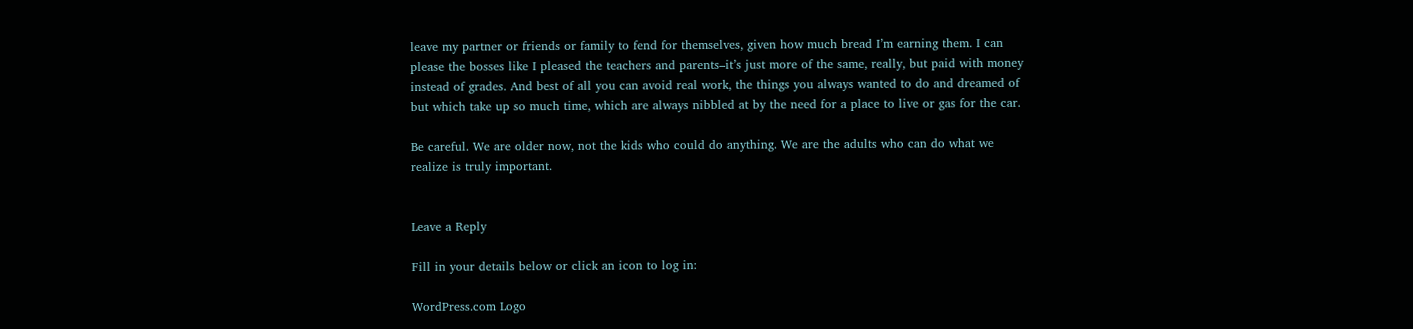leave my partner or friends or family to fend for themselves, given how much bread I’m earning them. I can please the bosses like I pleased the teachers and parents–it’s just more of the same, really, but paid with money instead of grades. And best of all you can avoid real work, the things you always wanted to do and dreamed of but which take up so much time, which are always nibbled at by the need for a place to live or gas for the car.

Be careful. We are older now, not the kids who could do anything. We are the adults who can do what we realize is truly important.


Leave a Reply

Fill in your details below or click an icon to log in:

WordPress.com Logo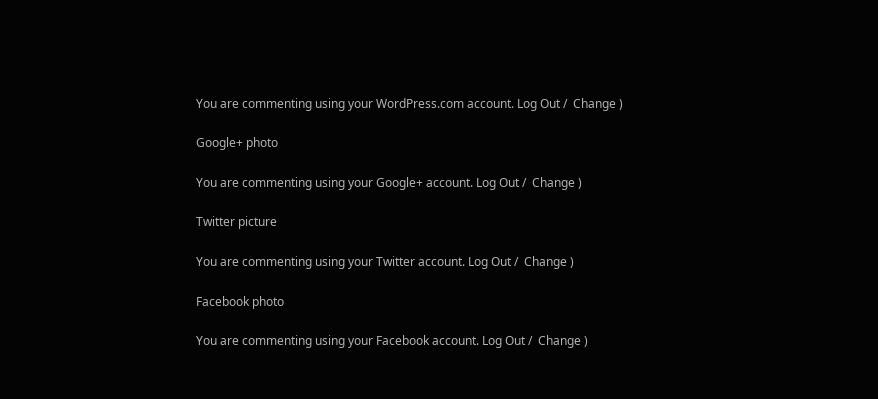You are commenting using your WordPress.com account. Log Out /  Change )

Google+ photo

You are commenting using your Google+ account. Log Out /  Change )

Twitter picture

You are commenting using your Twitter account. Log Out /  Change )

Facebook photo

You are commenting using your Facebook account. Log Out /  Change )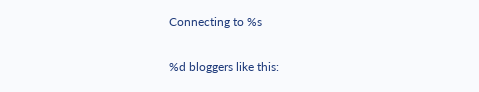Connecting to %s

%d bloggers like this: